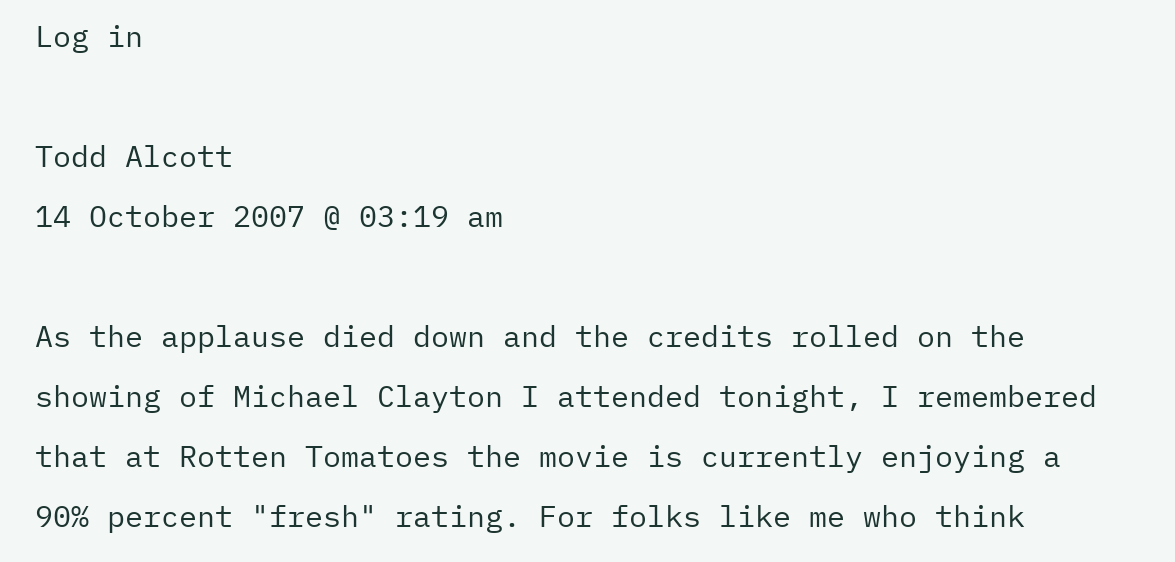Log in

Todd Alcott
14 October 2007 @ 03:19 am

As the applause died down and the credits rolled on the showing of Michael Clayton I attended tonight, I remembered that at Rotten Tomatoes the movie is currently enjoying a 90% percent "fresh" rating. For folks like me who think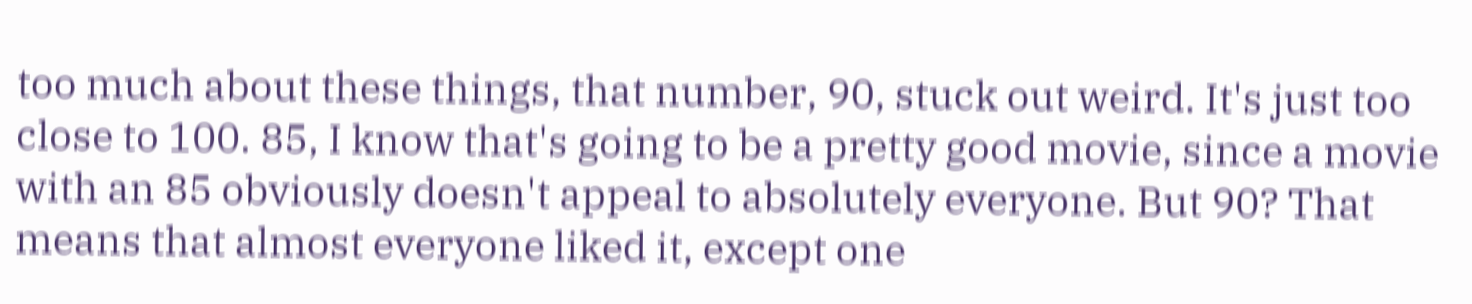too much about these things, that number, 90, stuck out weird. It's just too close to 100. 85, I know that's going to be a pretty good movie, since a movie with an 85 obviously doesn't appeal to absolutely everyone. But 90? That means that almost everyone liked it, except one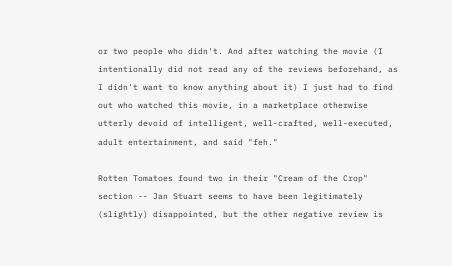or two people who didn't. And after watching the movie (I intentionally did not read any of the reviews beforehand, as I didn't want to know anything about it) I just had to find out who watched this movie, in a marketplace otherwise utterly devoid of intelligent, well-crafted, well-executed, adult entertainment, and said "feh."

Rotten Tomatoes found two in their "Cream of the Crop" section -- Jan Stuart seems to have been legitimately (slightly) disappointed, but the other negative review is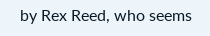by Rex Reed, who seems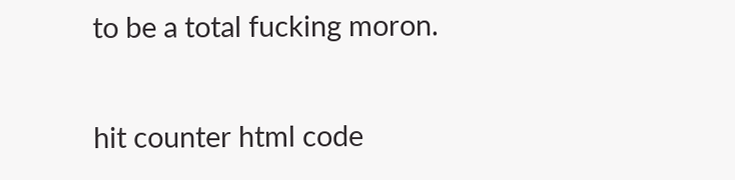to be a total fucking moron.

hit counter html code